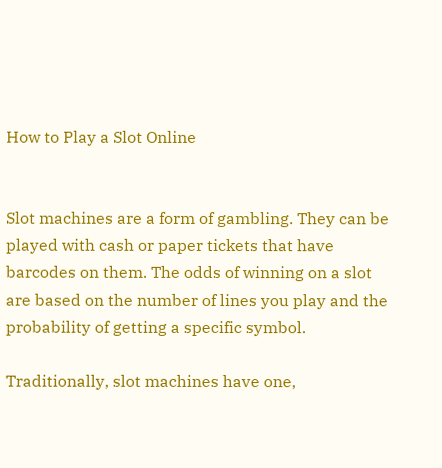How to Play a Slot Online


Slot machines are a form of gambling. They can be played with cash or paper tickets that have barcodes on them. The odds of winning on a slot are based on the number of lines you play and the probability of getting a specific symbol.

Traditionally, slot machines have one,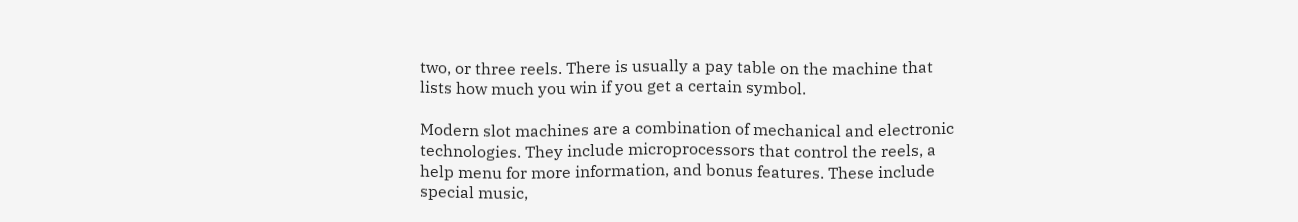two, or three reels. There is usually a pay table on the machine that lists how much you win if you get a certain symbol.

Modern slot machines are a combination of mechanical and electronic technologies. They include microprocessors that control the reels, a help menu for more information, and bonus features. These include special music,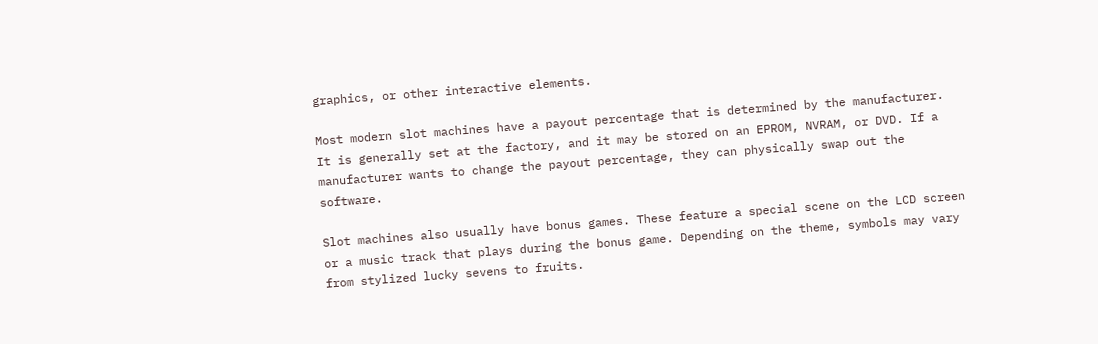graphics, or other interactive elements.

Most modern slot machines have a payout percentage that is determined by the manufacturer. It is generally set at the factory, and it may be stored on an EPROM, NVRAM, or DVD. If a manufacturer wants to change the payout percentage, they can physically swap out the software.

Slot machines also usually have bonus games. These feature a special scene on the LCD screen or a music track that plays during the bonus game. Depending on the theme, symbols may vary from stylized lucky sevens to fruits.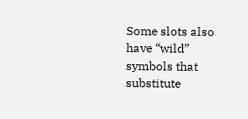Some slots also have “wild” symbols that substitute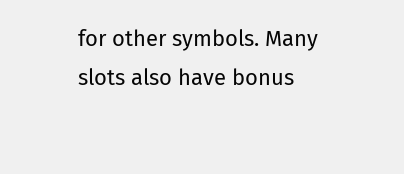for other symbols. Many slots also have bonus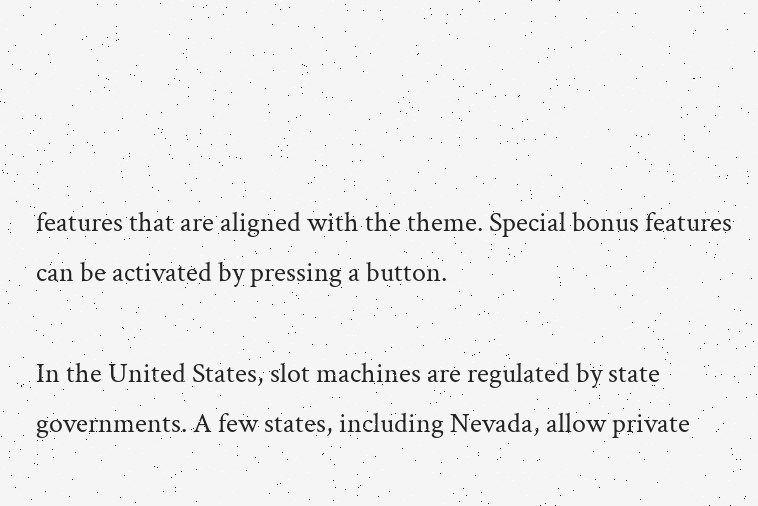features that are aligned with the theme. Special bonus features can be activated by pressing a button.

In the United States, slot machines are regulated by state governments. A few states, including Nevada, allow private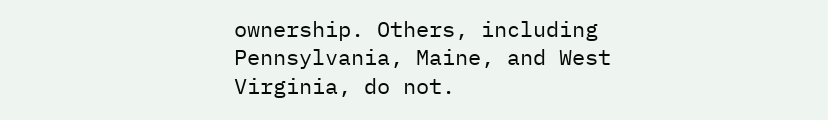ownership. Others, including Pennsylvania, Maine, and West Virginia, do not.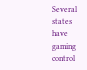Several states have gaming control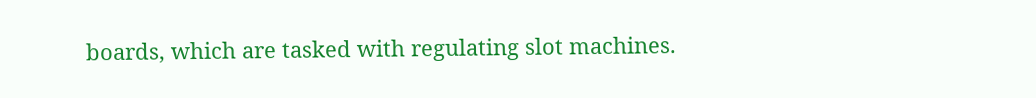boards, which are tasked with regulating slot machines.